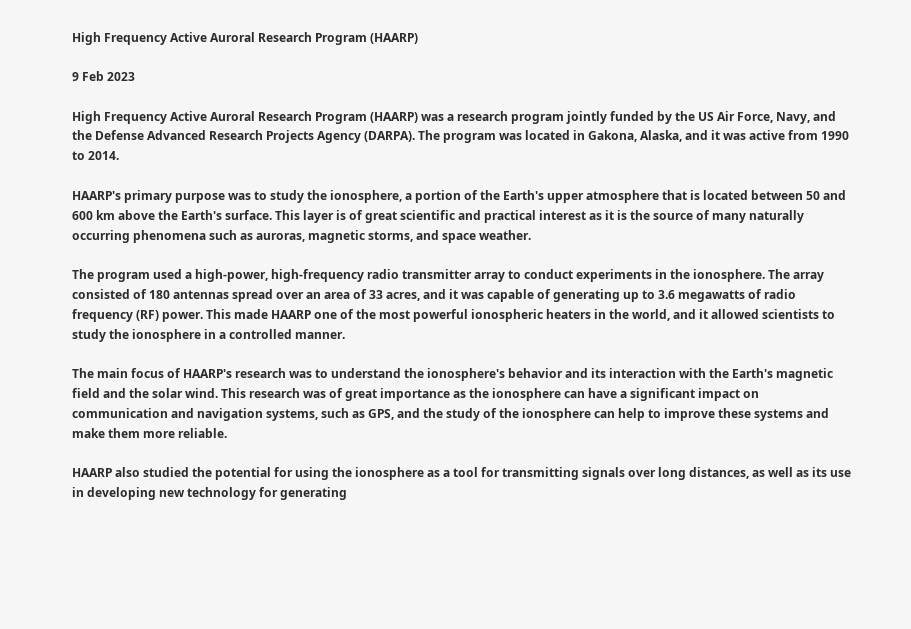High Frequency Active Auroral Research Program (HAARP)

9 Feb 2023

High Frequency Active Auroral Research Program (HAARP) was a research program jointly funded by the US Air Force, Navy, and the Defense Advanced Research Projects Agency (DARPA). The program was located in Gakona, Alaska, and it was active from 1990 to 2014.

HAARP's primary purpose was to study the ionosphere, a portion of the Earth's upper atmosphere that is located between 50 and 600 km above the Earth's surface. This layer is of great scientific and practical interest as it is the source of many naturally occurring phenomena such as auroras, magnetic storms, and space weather.

The program used a high-power, high-frequency radio transmitter array to conduct experiments in the ionosphere. The array consisted of 180 antennas spread over an area of 33 acres, and it was capable of generating up to 3.6 megawatts of radio frequency (RF) power. This made HAARP one of the most powerful ionospheric heaters in the world, and it allowed scientists to study the ionosphere in a controlled manner.

The main focus of HAARP's research was to understand the ionosphere's behavior and its interaction with the Earth's magnetic field and the solar wind. This research was of great importance as the ionosphere can have a significant impact on communication and navigation systems, such as GPS, and the study of the ionosphere can help to improve these systems and make them more reliable.

HAARP also studied the potential for using the ionosphere as a tool for transmitting signals over long distances, as well as its use in developing new technology for generating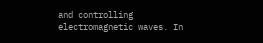and controlling electromagnetic waves. In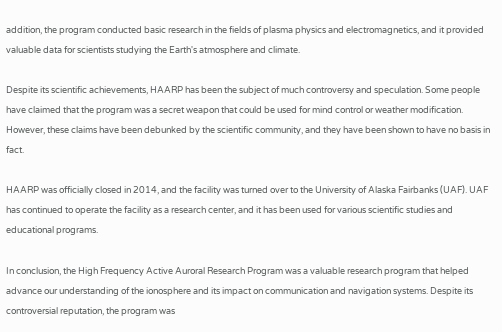addition, the program conducted basic research in the fields of plasma physics and electromagnetics, and it provided valuable data for scientists studying the Earth's atmosphere and climate.

Despite its scientific achievements, HAARP has been the subject of much controversy and speculation. Some people have claimed that the program was a secret weapon that could be used for mind control or weather modification. However, these claims have been debunked by the scientific community, and they have been shown to have no basis in fact.

HAARP was officially closed in 2014, and the facility was turned over to the University of Alaska Fairbanks (UAF). UAF has continued to operate the facility as a research center, and it has been used for various scientific studies and educational programs.

In conclusion, the High Frequency Active Auroral Research Program was a valuable research program that helped advance our understanding of the ionosphere and its impact on communication and navigation systems. Despite its controversial reputation, the program was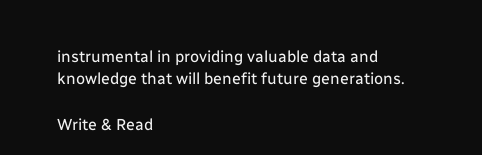instrumental in providing valuable data and knowledge that will benefit future generations.

Write & Read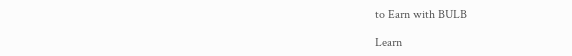to Earn with BULB

Learn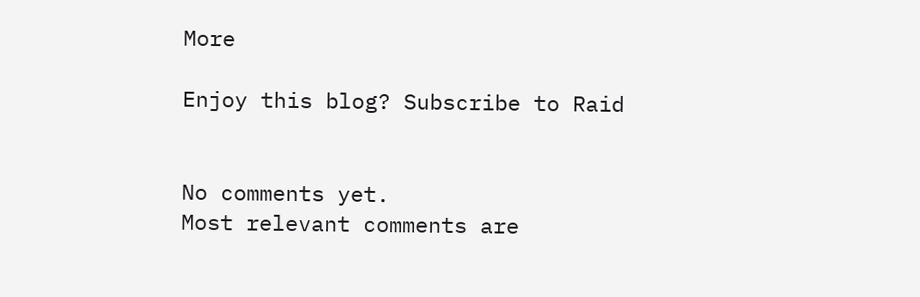More

Enjoy this blog? Subscribe to Raid


No comments yet.
Most relevant comments are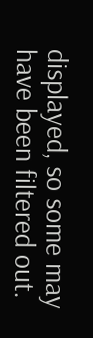displayed, so some may have been filtered out.